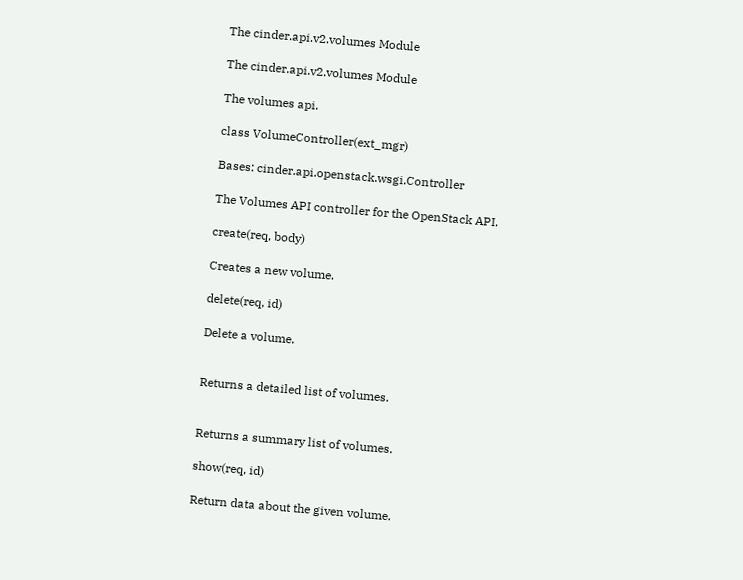The cinder.api.v2.volumes Module

The cinder.api.v2.volumes Module

The volumes api.

class VolumeController(ext_mgr)

Bases: cinder.api.openstack.wsgi.Controller

The Volumes API controller for the OpenStack API.

create(req, body)

Creates a new volume.

delete(req, id)

Delete a volume.


Returns a detailed list of volumes.


Returns a summary list of volumes.

show(req, id)

Return data about the given volume.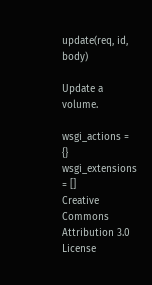update(req, id, body)

Update a volume.

wsgi_actions = {}
wsgi_extensions = []
Creative Commons Attribution 3.0 License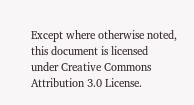Except where otherwise noted, this document is licensed under Creative Commons Attribution 3.0 License.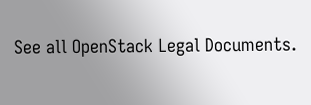See all OpenStack Legal Documents.